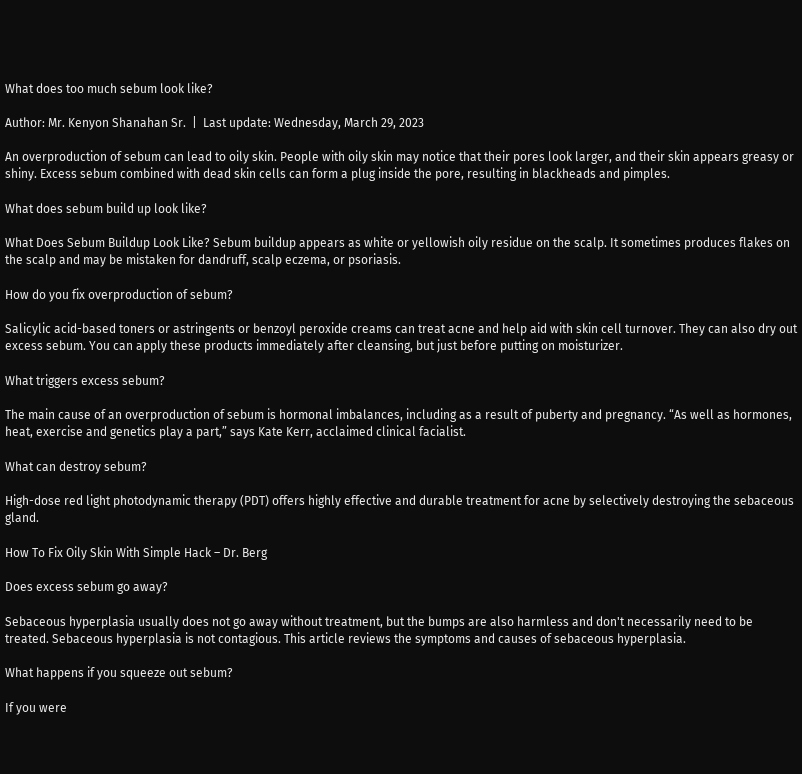What does too much sebum look like?

Author: Mr. Kenyon Shanahan Sr.  |  Last update: Wednesday, March 29, 2023

An overproduction of sebum can lead to oily skin. People with oily skin may notice that their pores look larger, and their skin appears greasy or shiny. Excess sebum combined with dead skin cells can form a plug inside the pore, resulting in blackheads and pimples.

What does sebum build up look like?

What Does Sebum Buildup Look Like? Sebum buildup appears as white or yellowish oily residue on the scalp. It sometimes produces flakes on the scalp and may be mistaken for dandruff, scalp eczema, or psoriasis.

How do you fix overproduction of sebum?

Salicylic acid-based toners or astringents or benzoyl peroxide creams can treat acne and help aid with skin cell turnover. They can also dry out excess sebum. You can apply these products immediately after cleansing, but just before putting on moisturizer.

What triggers excess sebum?

The main cause of an overproduction of sebum is hormonal imbalances, including as a result of puberty and pregnancy. “As well as hormones, heat, exercise and genetics play a part,” says Kate Kerr, acclaimed clinical facialist.

What can destroy sebum?

High-dose red light photodynamic therapy (PDT) offers highly effective and durable treatment for acne by selectively destroying the sebaceous gland.

How To Fix Oily Skin With Simple Hack – Dr. Berg

Does excess sebum go away?

Sebaceous hyperplasia usually does not go away without treatment, but the bumps are also harmless and don't necessarily need to be treated. Sebaceous hyperplasia is not contagious. This article reviews the symptoms and causes of sebaceous hyperplasia.

What happens if you squeeze out sebum?

If you were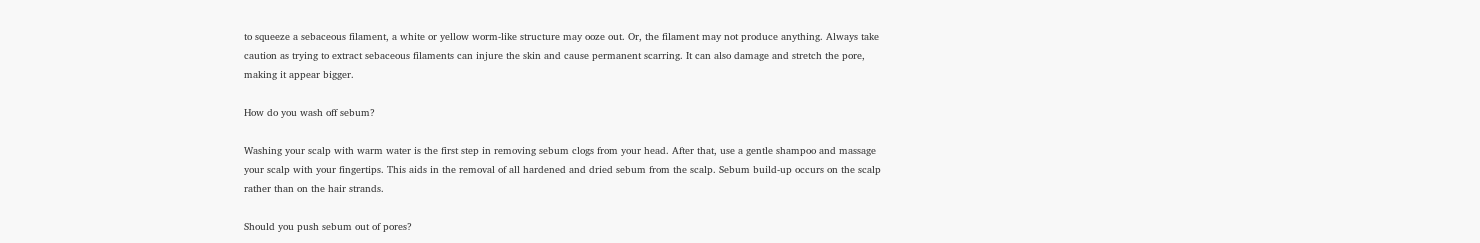to squeeze a sebaceous filament, a white or yellow worm-like structure may ooze out. Or, the filament may not produce anything. Always take caution as trying to extract sebaceous filaments can injure the skin and cause permanent scarring. It can also damage and stretch the pore, making it appear bigger.

How do you wash off sebum?

Washing your scalp with warm water is the first step in removing sebum clogs from your head. After that, use a gentle shampoo and massage your scalp with your fingertips. This aids in the removal of all hardened and dried sebum from the scalp. Sebum build-up occurs on the scalp rather than on the hair strands.

Should you push sebum out of pores?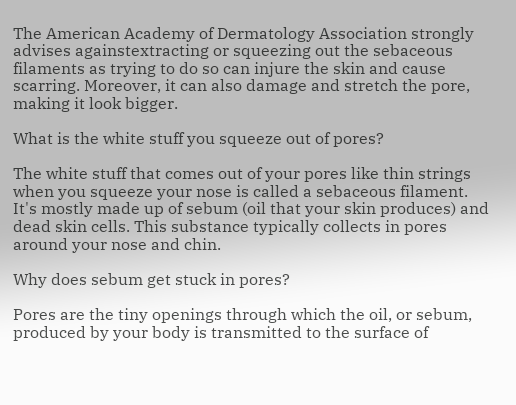The American Academy of Dermatology Association strongly advises againstextracting or squeezing out the sebaceous filaments as trying to do so can injure the skin and cause scarring. Moreover, it can also damage and stretch the pore, making it look bigger.

What is the white stuff you squeeze out of pores?

The white stuff that comes out of your pores like thin strings when you squeeze your nose is called a sebaceous filament. It's mostly made up of sebum (oil that your skin produces) and dead skin cells. This substance typically collects in pores around your nose and chin.

Why does sebum get stuck in pores?

Pores are the tiny openings through which the oil, or sebum, produced by your body is transmitted to the surface of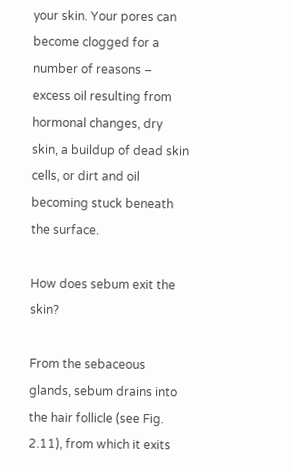your skin. Your pores can become clogged for a number of reasons – excess oil resulting from hormonal changes, dry skin, a buildup of dead skin cells, or dirt and oil becoming stuck beneath the surface.

How does sebum exit the skin?

From the sebaceous glands, sebum drains into the hair follicle (see Fig. 2.11), from which it exits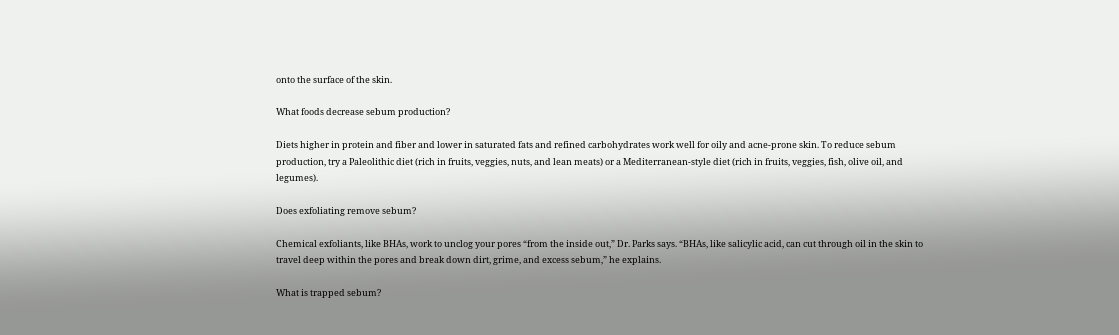onto the surface of the skin.

What foods decrease sebum production?

Diets higher in protein and fiber and lower in saturated fats and refined carbohydrates work well for oily and acne-prone skin. To reduce sebum production, try a Paleolithic diet (rich in fruits, veggies, nuts, and lean meats) or a Mediterranean-style diet (rich in fruits, veggies, fish, olive oil, and legumes).

Does exfoliating remove sebum?

Chemical exfoliants, like BHAs, work to unclog your pores “from the inside out,” Dr. Parks says. “BHAs, like salicylic acid, can cut through oil in the skin to travel deep within the pores and break down dirt, grime, and excess sebum,” he explains.

What is trapped sebum?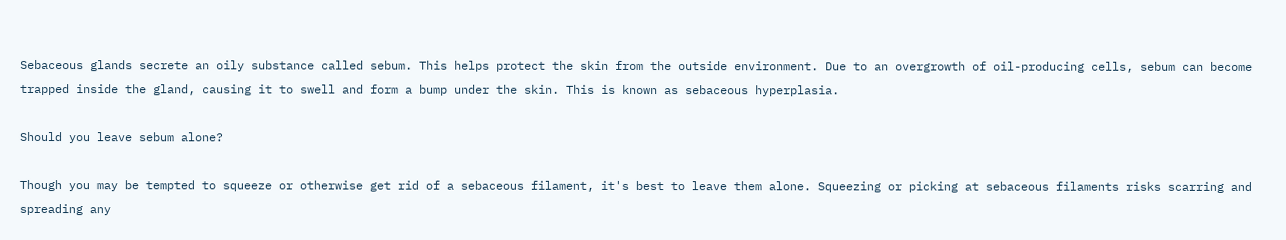Sebaceous glands secrete an oily substance called sebum. This helps protect the skin from the outside environment. Due to an overgrowth of oil-producing cells, sebum can become trapped inside the gland, causing it to swell and form a bump under the skin. This is known as sebaceous hyperplasia.

Should you leave sebum alone?

Though you may be tempted to squeeze or otherwise get rid of a sebaceous filament, it's best to leave them alone. Squeezing or picking at sebaceous filaments risks scarring and spreading any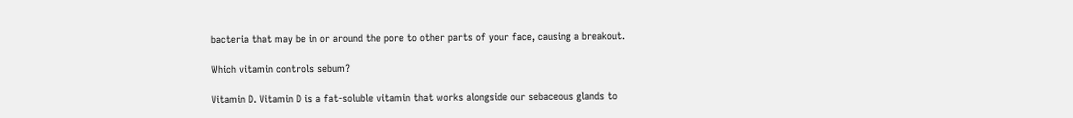bacteria that may be in or around the pore to other parts of your face, causing a breakout.

Which vitamin controls sebum?

Vitamin D. Vitamin D is a fat-soluble vitamin that works alongside our sebaceous glands to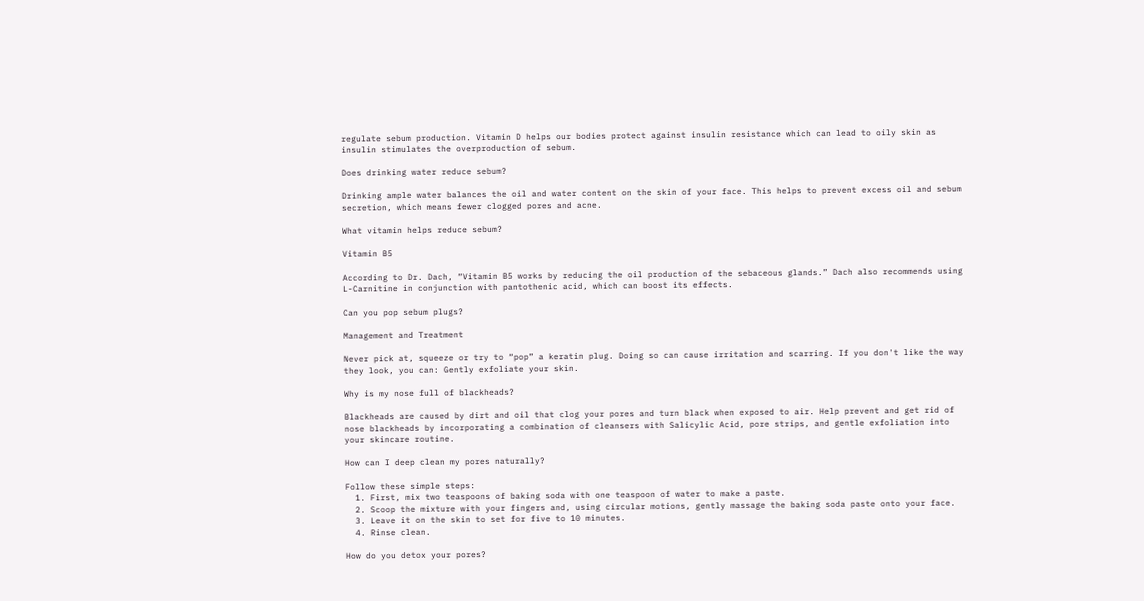regulate sebum production. Vitamin D helps our bodies protect against insulin resistance which can lead to oily skin as insulin stimulates the overproduction of sebum.

Does drinking water reduce sebum?

Drinking ample water balances the oil and water content on the skin of your face. This helps to prevent excess oil and sebum secretion, which means fewer clogged pores and acne.

What vitamin helps reduce sebum?

Vitamin B5

According to Dr. Dach, “Vitamin B5 works by reducing the oil production of the sebaceous glands.” Dach also recommends using L-Carnitine in conjunction with pantothenic acid, which can boost its effects.

Can you pop sebum plugs?

Management and Treatment

Never pick at, squeeze or try to “pop” a keratin plug. Doing so can cause irritation and scarring. If you don't like the way they look, you can: Gently exfoliate your skin.

Why is my nose full of blackheads?

Blackheads are caused by dirt and oil that clog your pores and turn black when exposed to air. Help prevent and get rid of nose blackheads by incorporating a combination of cleansers with Salicylic Acid, pore strips, and gentle exfoliation into your skincare routine.

How can I deep clean my pores naturally?

Follow these simple steps:
  1. First, mix two teaspoons of baking soda with one teaspoon of water to make a paste.
  2. Scoop the mixture with your fingers and, using circular motions, gently massage the baking soda paste onto your face.
  3. Leave it on the skin to set for five to 10 minutes.
  4. Rinse clean.

How do you detox your pores?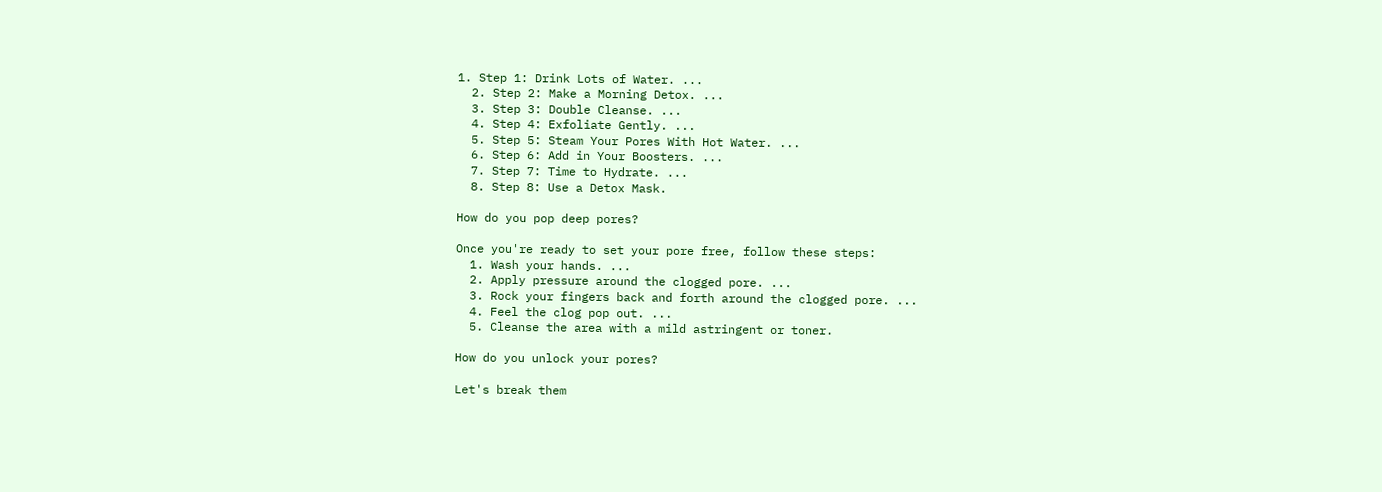1. Step 1: Drink Lots of Water. ...
  2. Step 2: Make a Morning Detox. ...
  3. Step 3: Double Cleanse. ...
  4. Step 4: Exfoliate Gently. ...
  5. Step 5: Steam Your Pores With Hot Water. ...
  6. Step 6: Add in Your Boosters. ...
  7. Step 7: Time to Hydrate. ...
  8. Step 8: Use a Detox Mask.

How do you pop deep pores?

Once you're ready to set your pore free, follow these steps:
  1. Wash your hands. ...
  2. Apply pressure around the clogged pore. ...
  3. Rock your fingers back and forth around the clogged pore. ...
  4. Feel the clog pop out. ...
  5. Cleanse the area with a mild astringent or toner.

How do you unlock your pores?

Let's break them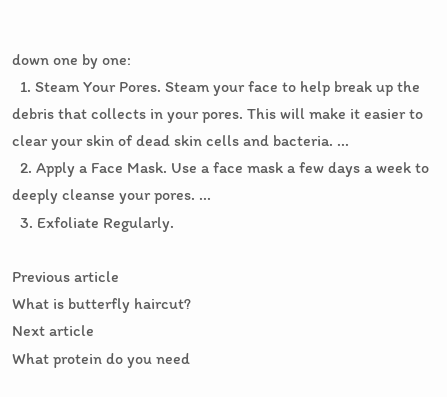down one by one:
  1. Steam Your Pores. Steam your face to help break up the debris that collects in your pores. This will make it easier to clear your skin of dead skin cells and bacteria. ...
  2. Apply a Face Mask. Use a face mask a few days a week to deeply cleanse your pores. ...
  3. Exfoliate Regularly.

Previous article
What is butterfly haircut?
Next article
What protein do you need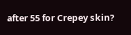after 55 for Crepey skin?